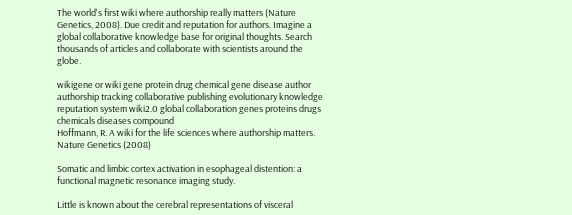The world's first wiki where authorship really matters (Nature Genetics, 2008). Due credit and reputation for authors. Imagine a global collaborative knowledge base for original thoughts. Search thousands of articles and collaborate with scientists around the globe.

wikigene or wiki gene protein drug chemical gene disease author authorship tracking collaborative publishing evolutionary knowledge reputation system wiki2.0 global collaboration genes proteins drugs chemicals diseases compound
Hoffmann, R. A wiki for the life sciences where authorship matters. Nature Genetics (2008)

Somatic and limbic cortex activation in esophageal distention: a functional magnetic resonance imaging study.

Little is known about the cerebral representations of visceral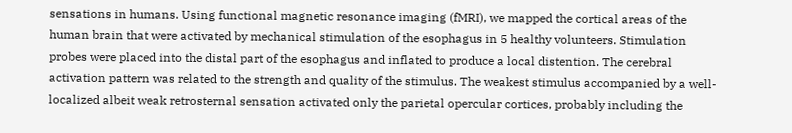sensations in humans. Using functional magnetic resonance imaging (fMRI), we mapped the cortical areas of the human brain that were activated by mechanical stimulation of the esophagus in 5 healthy volunteers. Stimulation probes were placed into the distal part of the esophagus and inflated to produce a local distention. The cerebral activation pattern was related to the strength and quality of the stimulus. The weakest stimulus accompanied by a well-localized albeit weak retrosternal sensation activated only the parietal opercular cortices, probably including the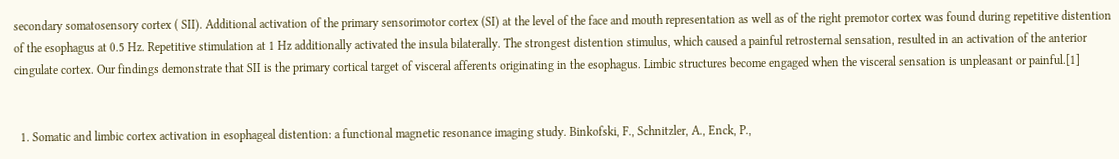secondary somatosensory cortex ( SII). Additional activation of the primary sensorimotor cortex (SI) at the level of the face and mouth representation as well as of the right premotor cortex was found during repetitive distention of the esophagus at 0.5 Hz. Repetitive stimulation at 1 Hz additionally activated the insula bilaterally. The strongest distention stimulus, which caused a painful retrosternal sensation, resulted in an activation of the anterior cingulate cortex. Our findings demonstrate that SII is the primary cortical target of visceral afferents originating in the esophagus. Limbic structures become engaged when the visceral sensation is unpleasant or painful.[1]


  1. Somatic and limbic cortex activation in esophageal distention: a functional magnetic resonance imaging study. Binkofski, F., Schnitzler, A., Enck, P.,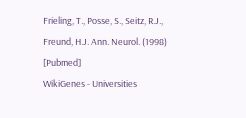Frieling, T., Posse, S., Seitz, R.J., Freund, H.J. Ann. Neurol. (1998) [Pubmed]
WikiGenes - Universities